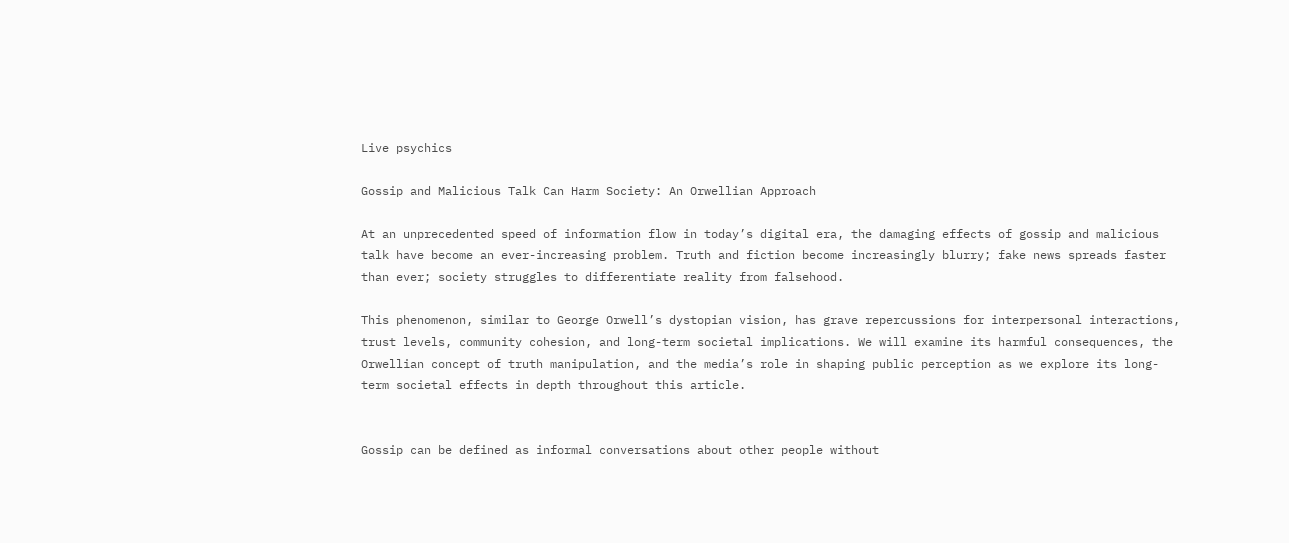Live psychics

Gossip and Malicious Talk Can Harm Society: An Orwellian Approach

At an unprecedented speed of information flow in today’s digital era, the damaging effects of gossip and malicious talk have become an ever-increasing problem. Truth and fiction become increasingly blurry; fake news spreads faster than ever; society struggles to differentiate reality from falsehood.

This phenomenon, similar to George Orwell’s dystopian vision, has grave repercussions for interpersonal interactions, trust levels, community cohesion, and long-term societal implications. We will examine its harmful consequences, the Orwellian concept of truth manipulation, and the media’s role in shaping public perception as we explore its long-term societal effects in depth throughout this article.


Gossip can be defined as informal conversations about other people without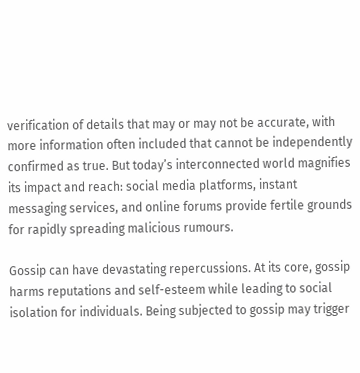verification of details that may or may not be accurate, with more information often included that cannot be independently confirmed as true. But today’s interconnected world magnifies its impact and reach: social media platforms, instant messaging services, and online forums provide fertile grounds for rapidly spreading malicious rumours.

Gossip can have devastating repercussions. At its core, gossip harms reputations and self-esteem while leading to social isolation for individuals. Being subjected to gossip may trigger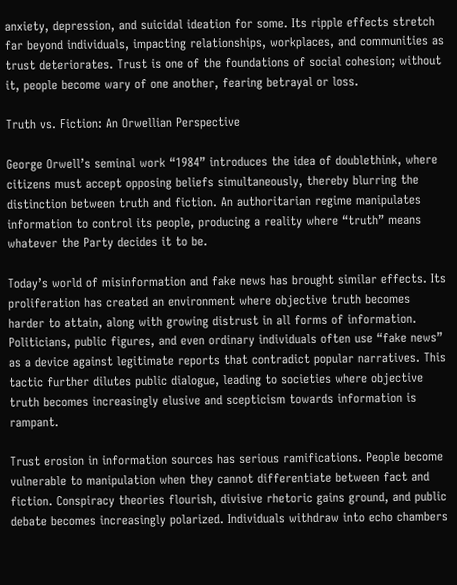anxiety, depression, and suicidal ideation for some. Its ripple effects stretch far beyond individuals, impacting relationships, workplaces, and communities as trust deteriorates. Trust is one of the foundations of social cohesion; without it, people become wary of one another, fearing betrayal or loss.

Truth vs. Fiction: An Orwellian Perspective

George Orwell’s seminal work “1984” introduces the idea of doublethink, where citizens must accept opposing beliefs simultaneously, thereby blurring the distinction between truth and fiction. An authoritarian regime manipulates information to control its people, producing a reality where “truth” means whatever the Party decides it to be.

Today’s world of misinformation and fake news has brought similar effects. Its proliferation has created an environment where objective truth becomes harder to attain, along with growing distrust in all forms of information. Politicians, public figures, and even ordinary individuals often use “fake news” as a device against legitimate reports that contradict popular narratives. This tactic further dilutes public dialogue, leading to societies where objective truth becomes increasingly elusive and scepticism towards information is rampant.

Trust erosion in information sources has serious ramifications. People become vulnerable to manipulation when they cannot differentiate between fact and fiction. Conspiracy theories flourish, divisive rhetoric gains ground, and public debate becomes increasingly polarized. Individuals withdraw into echo chambers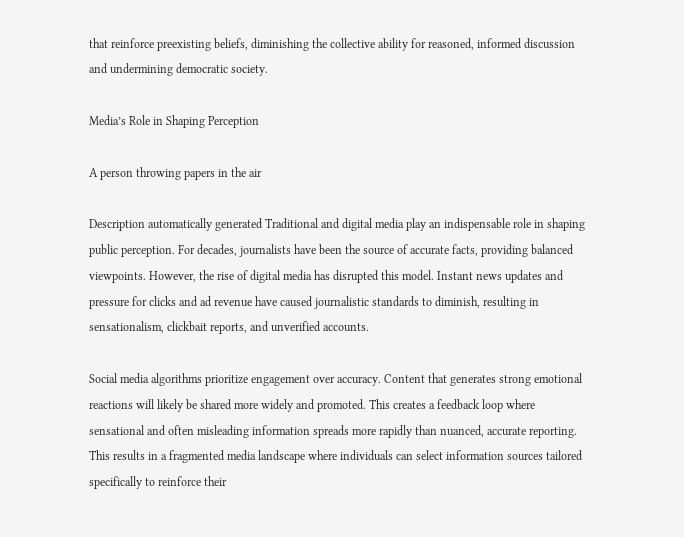that reinforce preexisting beliefs, diminishing the collective ability for reasoned, informed discussion and undermining democratic society.

Media’s Role in Shaping Perception

A person throwing papers in the air

Description automatically generated Traditional and digital media play an indispensable role in shaping public perception. For decades, journalists have been the source of accurate facts, providing balanced viewpoints. However, the rise of digital media has disrupted this model. Instant news updates and pressure for clicks and ad revenue have caused journalistic standards to diminish, resulting in sensationalism, clickbait reports, and unverified accounts.

Social media algorithms prioritize engagement over accuracy. Content that generates strong emotional reactions will likely be shared more widely and promoted. This creates a feedback loop where sensational and often misleading information spreads more rapidly than nuanced, accurate reporting. This results in a fragmented media landscape where individuals can select information sources tailored specifically to reinforce their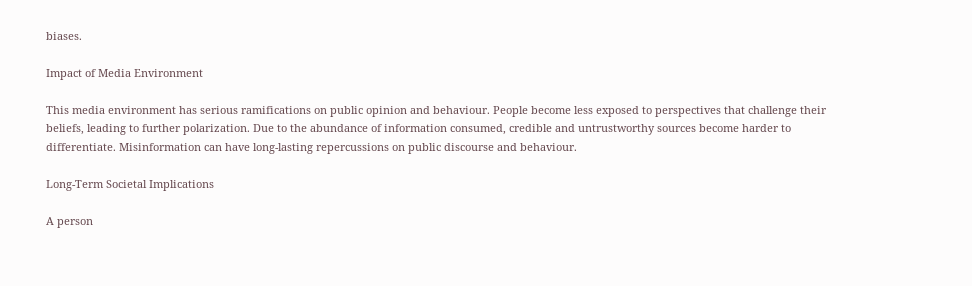biases.

Impact of Media Environment

This media environment has serious ramifications on public opinion and behaviour. People become less exposed to perspectives that challenge their beliefs, leading to further polarization. Due to the abundance of information consumed, credible and untrustworthy sources become harder to differentiate. Misinformation can have long-lasting repercussions on public discourse and behaviour.

Long-Term Societal Implications

A person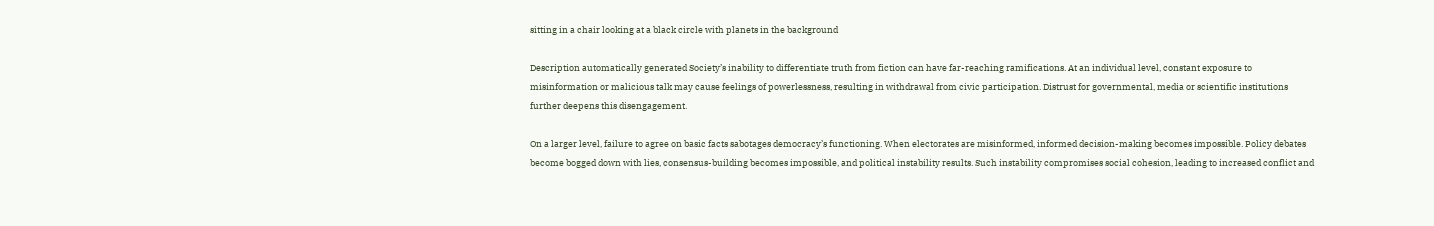sitting in a chair looking at a black circle with planets in the background

Description automatically generated Society’s inability to differentiate truth from fiction can have far-reaching ramifications. At an individual level, constant exposure to misinformation or malicious talk may cause feelings of powerlessness, resulting in withdrawal from civic participation. Distrust for governmental, media or scientific institutions further deepens this disengagement.

On a larger level, failure to agree on basic facts sabotages democracy’s functioning. When electorates are misinformed, informed decision-making becomes impossible. Policy debates become bogged down with lies, consensus-building becomes impossible, and political instability results. Such instability compromises social cohesion, leading to increased conflict and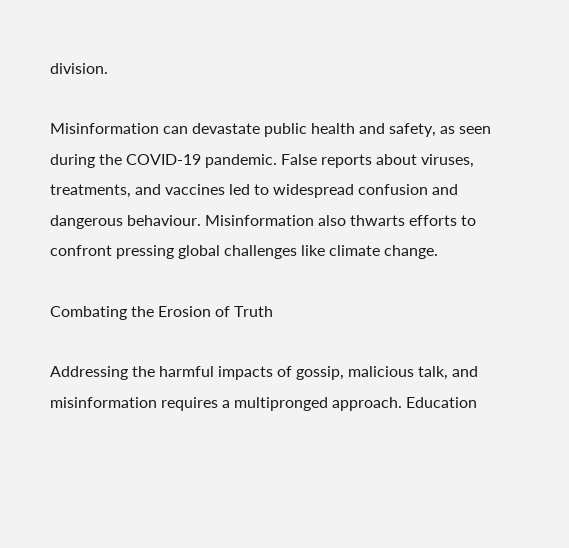division.

Misinformation can devastate public health and safety, as seen during the COVID-19 pandemic. False reports about viruses, treatments, and vaccines led to widespread confusion and dangerous behaviour. Misinformation also thwarts efforts to confront pressing global challenges like climate change.

Combating the Erosion of Truth

Addressing the harmful impacts of gossip, malicious talk, and misinformation requires a multipronged approach. Education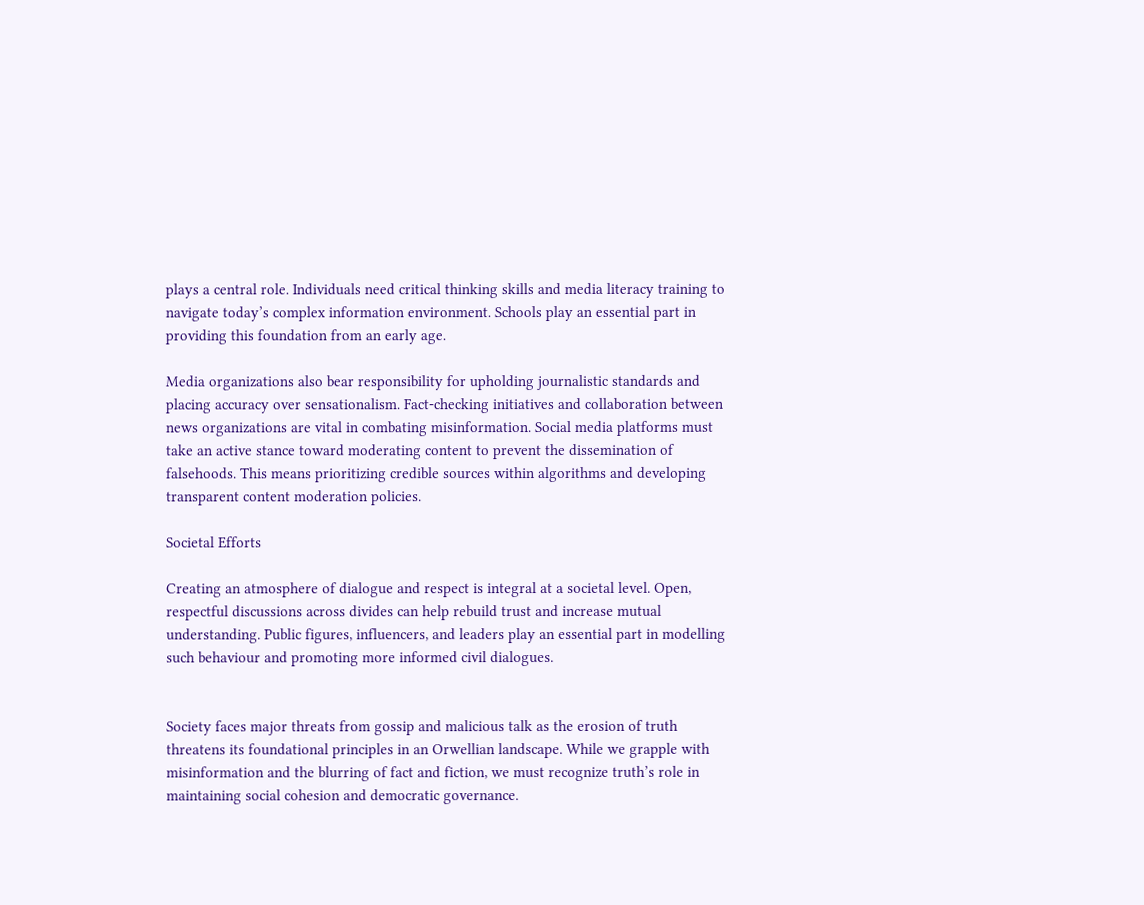plays a central role. Individuals need critical thinking skills and media literacy training to navigate today’s complex information environment. Schools play an essential part in providing this foundation from an early age.

Media organizations also bear responsibility for upholding journalistic standards and placing accuracy over sensationalism. Fact-checking initiatives and collaboration between news organizations are vital in combating misinformation. Social media platforms must take an active stance toward moderating content to prevent the dissemination of falsehoods. This means prioritizing credible sources within algorithms and developing transparent content moderation policies.

Societal Efforts

Creating an atmosphere of dialogue and respect is integral at a societal level. Open, respectful discussions across divides can help rebuild trust and increase mutual understanding. Public figures, influencers, and leaders play an essential part in modelling such behaviour and promoting more informed civil dialogues.


Society faces major threats from gossip and malicious talk as the erosion of truth threatens its foundational principles in an Orwellian landscape. While we grapple with misinformation and the blurring of fact and fiction, we must recognize truth’s role in maintaining social cohesion and democratic governance.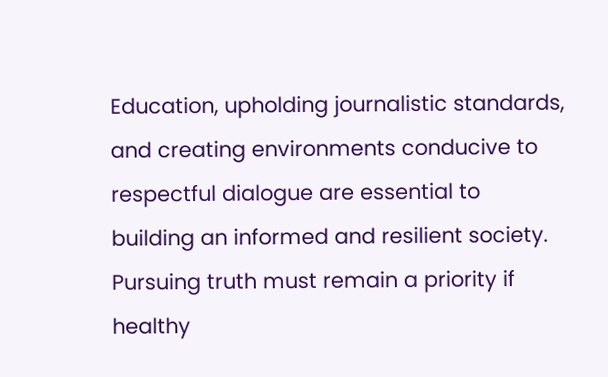Education, upholding journalistic standards, and creating environments conducive to respectful dialogue are essential to building an informed and resilient society. Pursuing truth must remain a priority if healthy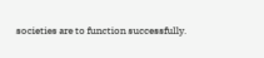societies are to function successfully.